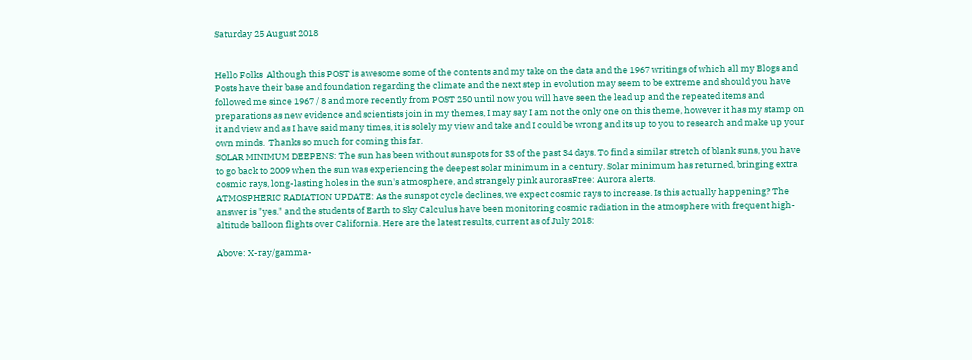Saturday 25 August 2018


Hello Folks  Although this POST is awesome some of the contents and my take on the data and the 1967 writings of which all my Blogs and Posts have their base and foundation regarding the climate and the next step in evolution may seem to be extreme and should you have followed me since 1967 / 8 and more recently from POST 250 until now you will have seen the lead up and the repeated items and preparations as new evidence and scientists join in my themes, I may say I am not the only one on this theme, however it has my stamp on it and view and as I have said many times, it is solely my view and take and I could be wrong and its up to you to research and make up your own minds.  Thanks so much for coming this far.
SOLAR MINIMUM DEEPENS: The sun has been without sunspots for 33 of the past 34 days. To find a similar stretch of blank suns, you have to go back to 2009 when the sun was experiencing the deepest solar minimum in a century. Solar minimum has returned, bringing extra cosmic rays, long-lasting holes in the sun's atmosphere, and strangely pink aurorasFree: Aurora alerts.
ATMOSPHERIC RADIATION UPDATE: As the sunspot cycle declines, we expect cosmic rays to increase. Is this actually happening? The answer is "yes." and the students of Earth to Sky Calculus have been monitoring cosmic radiation in the atmosphere with frequent high-altitude balloon flights over California. Here are the latest results, current as of July 2018:

Above: X-ray/gamma-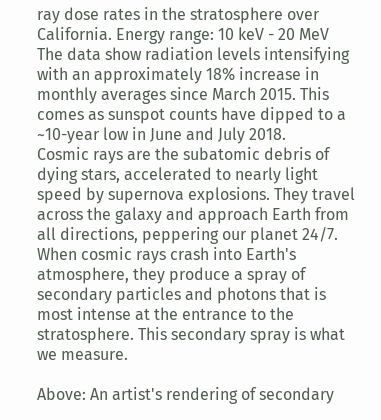ray dose rates in the stratosphere over California. Energy range: 10 keV - 20 MeV
The data show radiation levels intensifying with an approximately 18% increase in monthly averages since March 2015. This comes as sunspot counts have dipped to a ~10-year low in June and July 2018.
Cosmic rays are the subatomic debris of dying stars, accelerated to nearly light speed by supernova explosions. They travel across the galaxy and approach Earth from all directions, peppering our planet 24/7. When cosmic rays crash into Earth's atmosphere, they produce a spray of secondary particles and photons that is most intense at the entrance to the stratosphere. This secondary spray is what we measure.

Above: An artist's rendering of secondary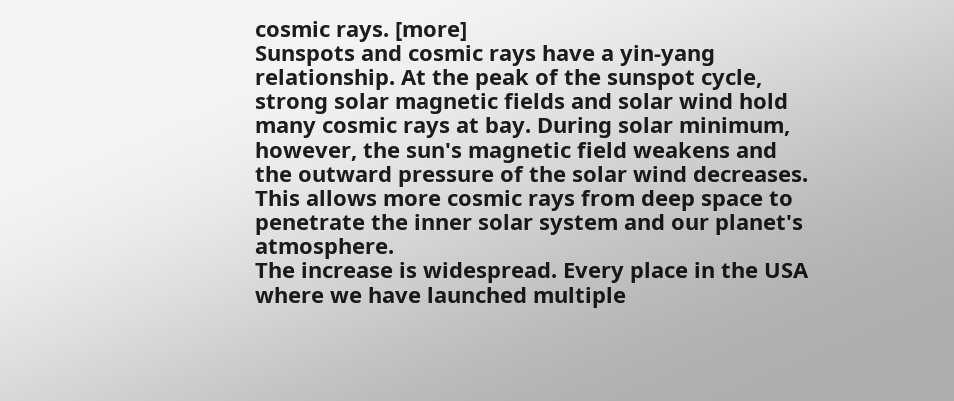cosmic rays. [more]
Sunspots and cosmic rays have a yin-yang relationship. At the peak of the sunspot cycle, strong solar magnetic fields and solar wind hold many cosmic rays at bay. During solar minimum, however, the sun's magnetic field weakens and the outward pressure of the solar wind decreases. This allows more cosmic rays from deep space to penetrate the inner solar system and our planet's atmosphere.
The increase is widespread. Every place in the USA where we have launched multiple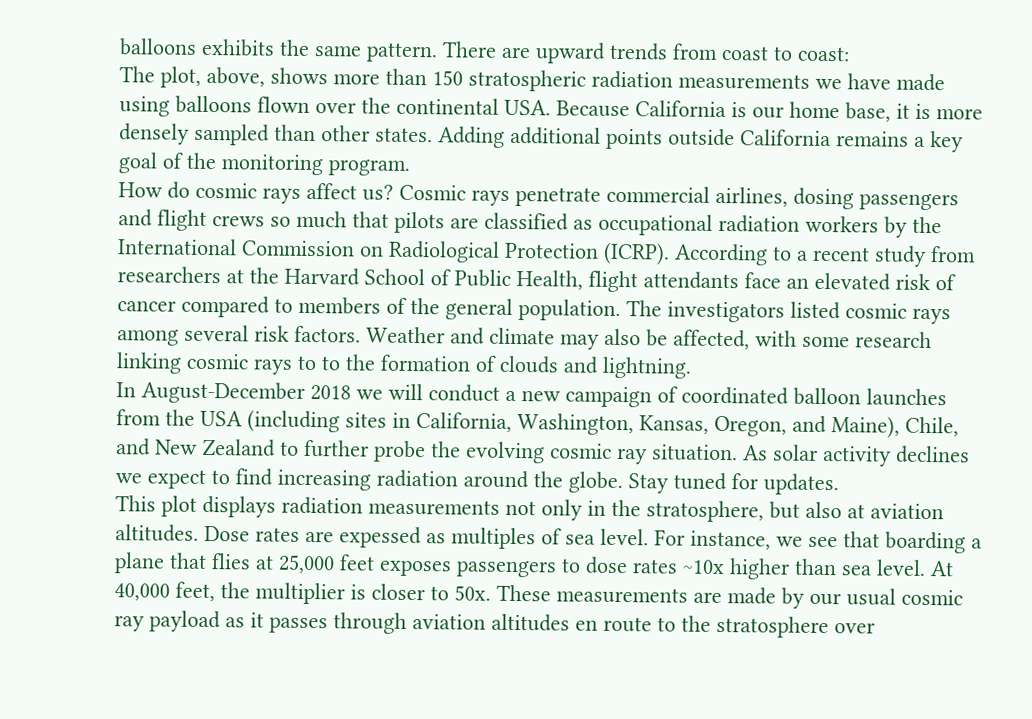balloons exhibits the same pattern. There are upward trends from coast to coast:
The plot, above, shows more than 150 stratospheric radiation measurements we have made using balloons flown over the continental USA. Because California is our home base, it is more densely sampled than other states. Adding additional points outside California remains a key goal of the monitoring program.
How do cosmic rays affect us? Cosmic rays penetrate commercial airlines, dosing passengers and flight crews so much that pilots are classified as occupational radiation workers by the International Commission on Radiological Protection (ICRP). According to a recent study from researchers at the Harvard School of Public Health, flight attendants face an elevated risk of cancer compared to members of the general population. The investigators listed cosmic rays among several risk factors. Weather and climate may also be affected, with some research linking cosmic rays to to the formation of clouds and lightning.
In August-December 2018 we will conduct a new campaign of coordinated balloon launches from the USA (including sites in California, Washington, Kansas, Oregon, and Maine), Chile, and New Zealand to further probe the evolving cosmic ray situation. As solar activity declines we expect to find increasing radiation around the globe. Stay tuned for updates.
This plot displays radiation measurements not only in the stratosphere, but also at aviation altitudes. Dose rates are expessed as multiples of sea level. For instance, we see that boarding a plane that flies at 25,000 feet exposes passengers to dose rates ~10x higher than sea level. At 40,000 feet, the multiplier is closer to 50x. These measurements are made by our usual cosmic ray payload as it passes through aviation altitudes en route to the stratosphere over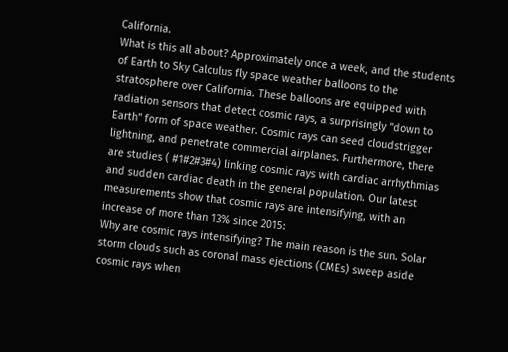California.
What is this all about? Approximately once a week, and the students of Earth to Sky Calculus fly space weather balloons to the stratosphere over California. These balloons are equipped with radiation sensors that detect cosmic rays, a surprisingly "down to Earth" form of space weather. Cosmic rays can seed cloudstrigger lightning, and penetrate commercial airplanes. Furthermore, there are studies ( #1#2#3#4) linking cosmic rays with cardiac arrhythmias and sudden cardiac death in the general population. Our latest measurements show that cosmic rays are intensifying, with an increase of more than 13% since 2015:
Why are cosmic rays intensifying? The main reason is the sun. Solar storm clouds such as coronal mass ejections (CMEs) sweep aside cosmic rays when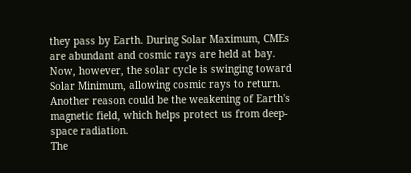they pass by Earth. During Solar Maximum, CMEs are abundant and cosmic rays are held at bay. Now, however, the solar cycle is swinging toward Solar Minimum, allowing cosmic rays to return. Another reason could be the weakening of Earth's magnetic field, which helps protect us from deep-space radiation.
The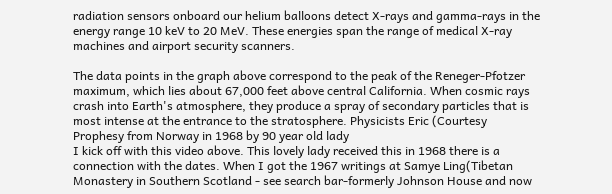radiation sensors onboard our helium balloons detect X-rays and gamma-rays in the energy range 10 keV to 20 MeV. These energies span the range of medical X-ray machines and airport security scanners.

The data points in the graph above correspond to the peak of the Reneger-Pfotzer maximum, which lies about 67,000 feet above central California. When cosmic rays crash into Earth's atmosphere, they produce a spray of secondary particles that is most intense at the entrance to the stratosphere. Physicists Eric (Courtesy
Prophesy from Norway in 1968 by 90 year old lady
I kick off with this video above. This lovely lady received this in 1968 there is a connection with the dates. When I got the 1967 writings at Samye Ling(Tibetan Monastery in Southern Scotland - see search bar-formerly Johnson House and now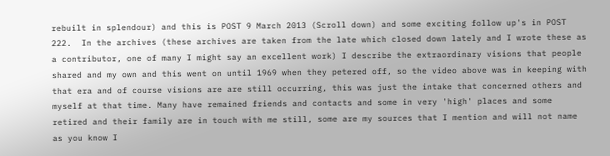rebuilt in splendour) and this is POST 9 March 2013 (Scroll down) and some exciting follow up's in POST 222.  In the archives (these archives are taken from the late which closed down lately and I wrote these as a contributor, one of many I might say an excellent work) I describe the extraordinary visions that people shared and my own and this went on until 1969 when they petered off, so the video above was in keeping with that era and of course visions are are still occurring, this was just the intake that concerned others and myself at that time. Many have remained friends and contacts and some in very 'high' places and some retired and their family are in touch with me still, some are my sources that I mention and will not name as you know I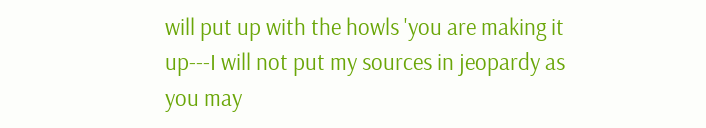will put up with the howls 'you are making it up---I will not put my sources in jeopardy as you may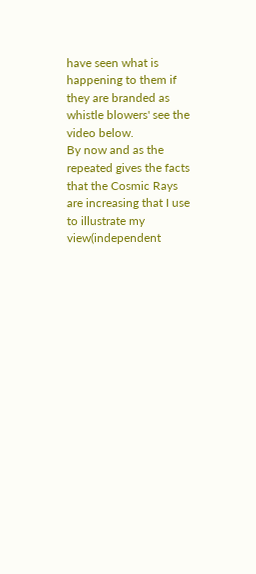have seen what is happening to them if they are branded as whistle blowers' see the video below.
By now and as the repeated gives the facts that the Cosmic Rays are increasing that I use to illustrate my view(independent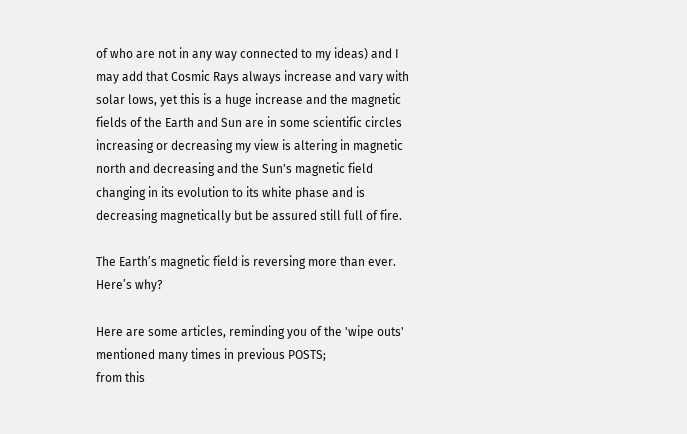of who are not in any way connected to my ideas) and I may add that Cosmic Rays always increase and vary with solar lows, yet this is a huge increase and the magnetic fields of the Earth and Sun are in some scientific circles increasing or decreasing my view is altering in magnetic north and decreasing and the Sun's magnetic field changing in its evolution to its white phase and is decreasing magnetically but be assured still full of fire.

The Earth’s magnetic field is reversing more than ever. Here’s why?

Here are some articles, reminding you of the 'wipe outs' mentioned many times in previous POSTS;
from this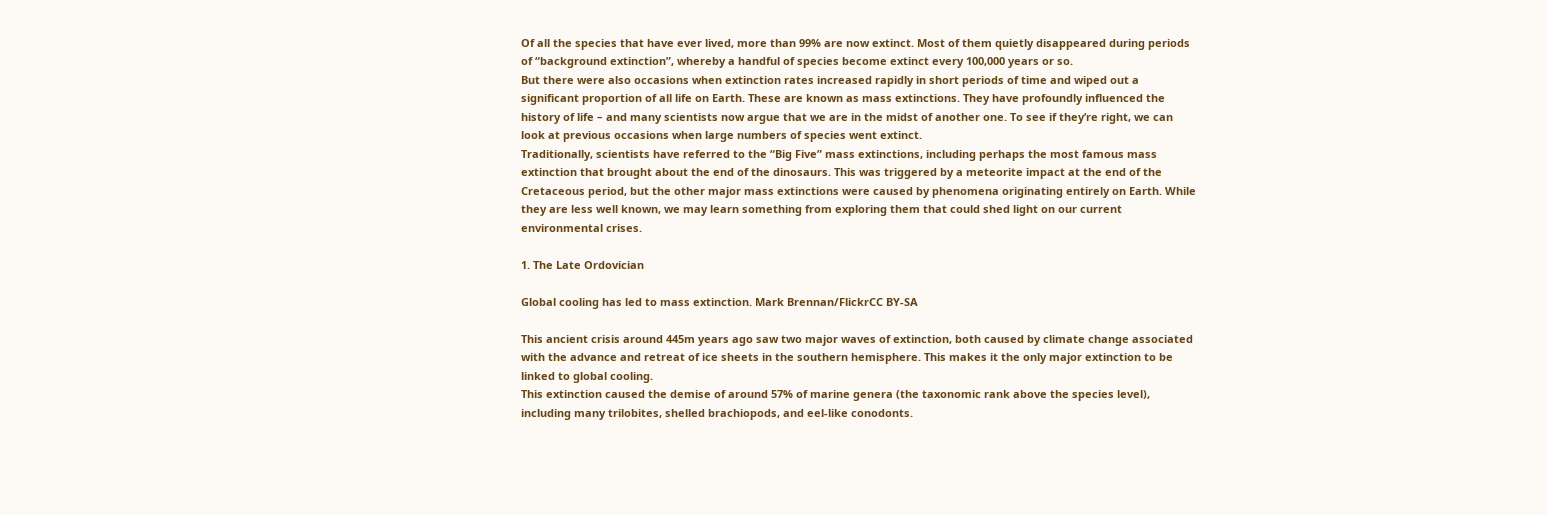Of all the species that have ever lived, more than 99% are now extinct. Most of them quietly disappeared during periods of “background extinction”, whereby a handful of species become extinct every 100,000 years or so.
But there were also occasions when extinction rates increased rapidly in short periods of time and wiped out a significant proportion of all life on Earth. These are known as mass extinctions. They have profoundly influenced the history of life – and many scientists now argue that we are in the midst of another one. To see if they’re right, we can look at previous occasions when large numbers of species went extinct.
Traditionally, scientists have referred to the “Big Five” mass extinctions, including perhaps the most famous mass extinction that brought about the end of the dinosaurs. This was triggered by a meteorite impact at the end of the Cretaceous period, but the other major mass extinctions were caused by phenomena originating entirely on Earth. While they are less well known, we may learn something from exploring them that could shed light on our current environmental crises.

1. The Late Ordovician

Global cooling has led to mass extinction. Mark Brennan/FlickrCC BY-SA

This ancient crisis around 445m years ago saw two major waves of extinction, both caused by climate change associated with the advance and retreat of ice sheets in the southern hemisphere. This makes it the only major extinction to be linked to global cooling.
This extinction caused the demise of around 57% of marine genera (the taxonomic rank above the species level), including many trilobites, shelled brachiopods, and eel-like conodonts.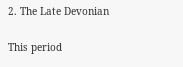2. The Late Devonian

This period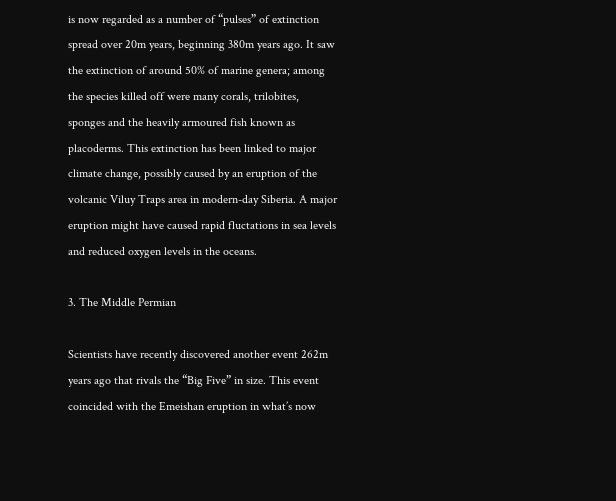is now regarded as a number of “pulses” of extinction spread over 20m years, beginning 380m years ago. It saw the extinction of around 50% of marine genera; among the species killed off were many corals, trilobites, sponges and the heavily armoured fish known as placoderms. This extinction has been linked to major climate change, possibly caused by an eruption of the volcanic Viluy Traps area in modern-day Siberia. A major eruption might have caused rapid fluctations in sea levels and reduced oxygen levels in the oceans.

3. The Middle Permian

Scientists have recently discovered another event 262m years ago that rivals the “Big Five” in size. This event coincided with the Emeishan eruption in what’s now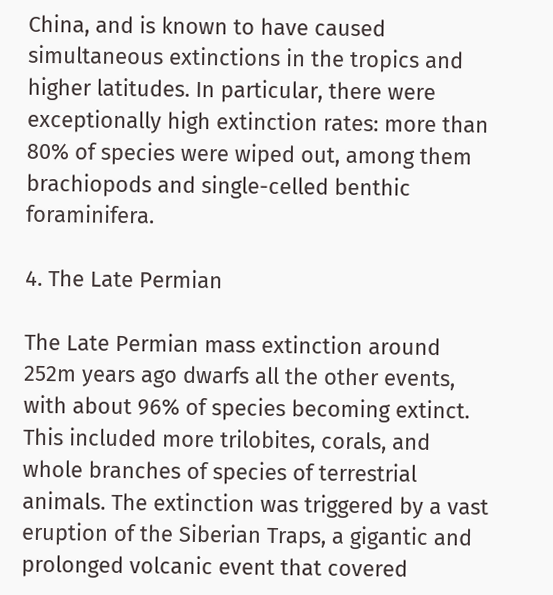China, and is known to have caused simultaneous extinctions in the tropics and higher latitudes. In particular, there were exceptionally high extinction rates: more than 80% of species were wiped out, among them brachiopods and single-celled benthic foraminifera.

4. The Late Permian

The Late Permian mass extinction around 252m years ago dwarfs all the other events, with about 96% of species becoming extinct. This included more trilobites, corals, and whole branches of species of terrestrial animals. The extinction was triggered by a vast eruption of the Siberian Traps, a gigantic and prolonged volcanic event that covered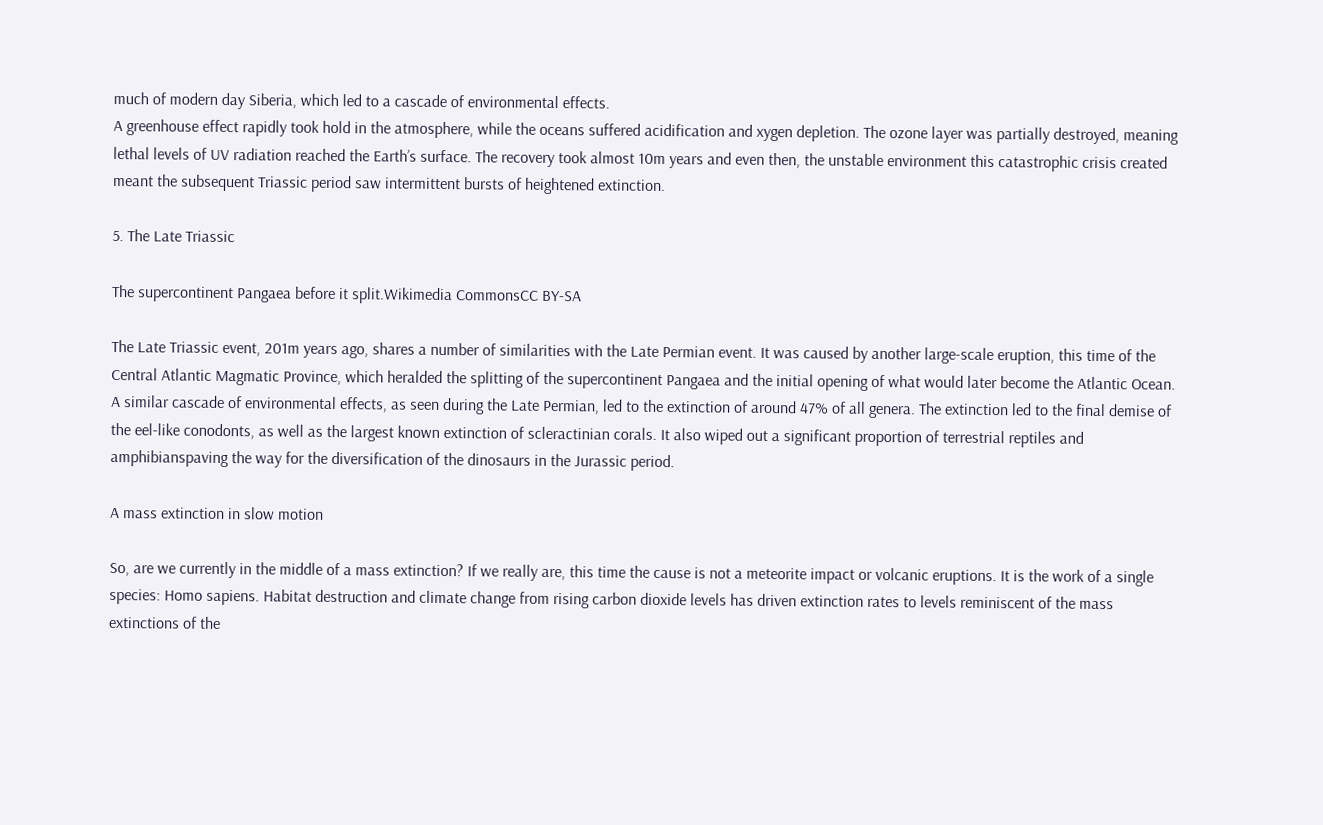much of modern day Siberia, which led to a cascade of environmental effects.
A greenhouse effect rapidly took hold in the atmosphere, while the oceans suffered acidification and xygen depletion. The ozone layer was partially destroyed, meaning lethal levels of UV radiation reached the Earth’s surface. The recovery took almost 10m years and even then, the unstable environment this catastrophic crisis created meant the subsequent Triassic period saw intermittent bursts of heightened extinction.

5. The Late Triassic

The supercontinent Pangaea before it split.Wikimedia CommonsCC BY-SA

The Late Triassic event, 201m years ago, shares a number of similarities with the Late Permian event. It was caused by another large-scale eruption, this time of the Central Atlantic Magmatic Province, which heralded the splitting of the supercontinent Pangaea and the initial opening of what would later become the Atlantic Ocean.
A similar cascade of environmental effects, as seen during the Late Permian, led to the extinction of around 47% of all genera. The extinction led to the final demise of the eel-like conodonts, as well as the largest known extinction of scleractinian corals. It also wiped out a significant proportion of terrestrial reptiles and amphibianspaving the way for the diversification of the dinosaurs in the Jurassic period.

A mass extinction in slow motion

So, are we currently in the middle of a mass extinction? If we really are, this time the cause is not a meteorite impact or volcanic eruptions. It is the work of a single species: Homo sapiens. Habitat destruction and climate change from rising carbon dioxide levels has driven extinction rates to levels reminiscent of the mass extinctions of the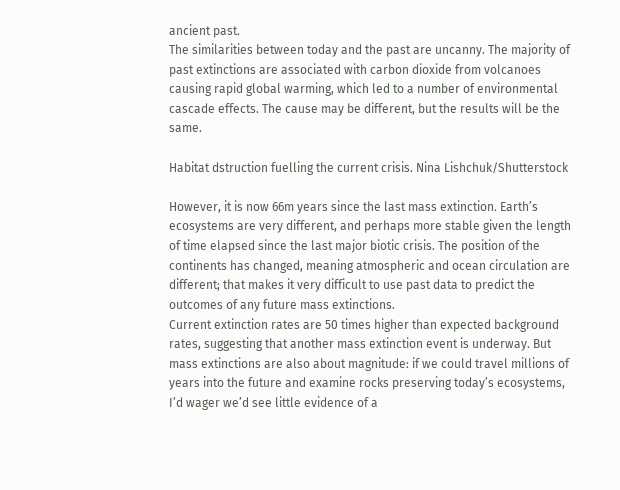ancient past.
The similarities between today and the past are uncanny. The majority of past extinctions are associated with carbon dioxide from volcanoes causing rapid global warming, which led to a number of environmental cascade effects. The cause may be different, but the results will be the same.

Habitat dstruction fuelling the current crisis. Nina Lishchuk/Shutterstock

However, it is now 66m years since the last mass extinction. Earth’s ecosystems are very different, and perhaps more stable given the length of time elapsed since the last major biotic crisis. The position of the continents has changed, meaning atmospheric and ocean circulation are different; that makes it very difficult to use past data to predict the outcomes of any future mass extinctions.
Current extinction rates are 50 times higher than expected background rates, suggesting that another mass extinction event is underway. But mass extinctions are also about magnitude: if we could travel millions of years into the future and examine rocks preserving today’s ecosystems, I’d wager we’d see little evidence of a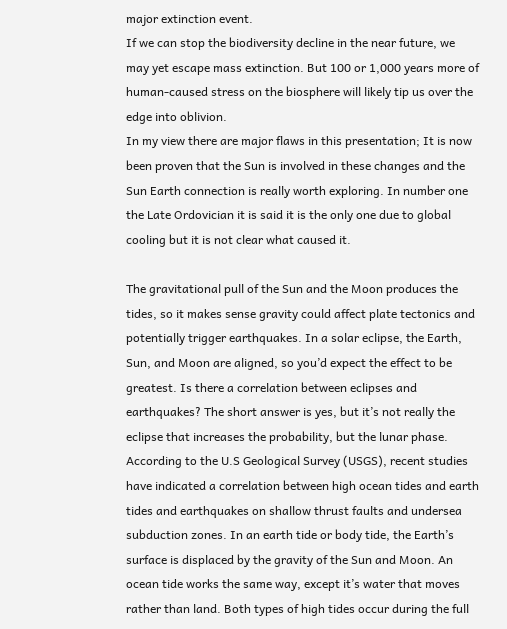major extinction event.
If we can stop the biodiversity decline in the near future, we may yet escape mass extinction. But 100 or 1,000 years more of human-caused stress on the biosphere will likely tip us over the edge into oblivion.
In my view there are major flaws in this presentation; It is now been proven that the Sun is involved in these changes and the Sun Earth connection is really worth exploring. In number one the Late Ordovician it is said it is the only one due to global cooling but it is not clear what caused it.

The gravitational pull of the Sun and the Moon produces the tides, so it makes sense gravity could affect plate tectonics and potentially trigger earthquakes. In a solar eclipse, the Earth, Sun, and Moon are aligned, so you’d expect the effect to be greatest. Is there a correlation between eclipses and earthquakes? The short answer is yes, but it’s not really the eclipse that increases the probability, but the lunar phase.
According to the U.S Geological Survey (USGS), recent studies have indicated a correlation between high ocean tides and earth tides and earthquakes on shallow thrust faults and undersea subduction zones. In an earth tide or body tide, the Earth’s surface is displaced by the gravity of the Sun and Moon. An ocean tide works the same way, except it’s water that moves rather than land. Both types of high tides occur during the full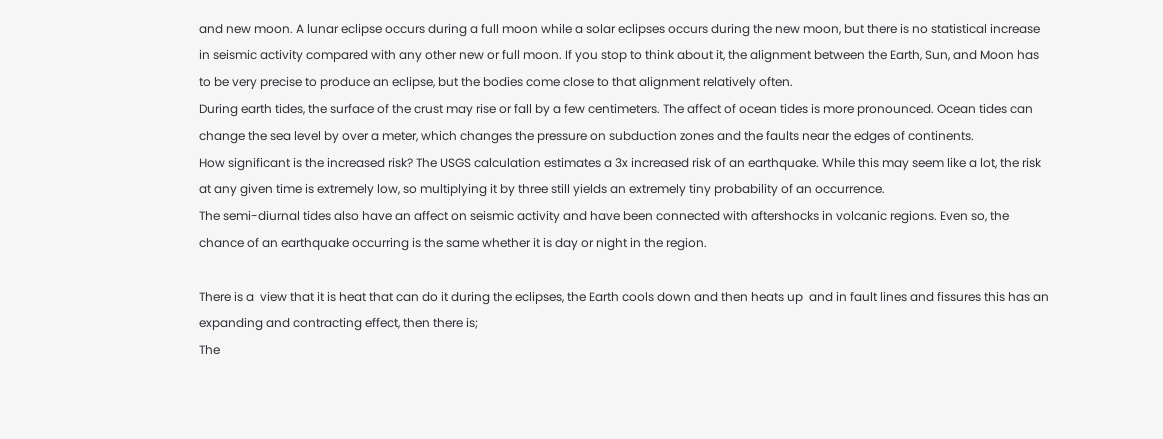and new moon. A lunar eclipse occurs during a full moon while a solar eclipses occurs during the new moon, but there is no statistical increase in seismic activity compared with any other new or full moon. If you stop to think about it, the alignment between the Earth, Sun, and Moon has to be very precise to produce an eclipse, but the bodies come close to that alignment relatively often.
During earth tides, the surface of the crust may rise or fall by a few centimeters. The affect of ocean tides is more pronounced. Ocean tides can change the sea level by over a meter, which changes the pressure on subduction zones and the faults near the edges of continents.
How significant is the increased risk? The USGS calculation estimates a 3x increased risk of an earthquake. While this may seem like a lot, the risk at any given time is extremely low, so multiplying it by three still yields an extremely tiny probability of an occurrence.
The semi-diurnal tides also have an affect on seismic activity and have been connected with aftershocks in volcanic regions. Even so, the chance of an earthquake occurring is the same whether it is day or night in the region.

There is a  view that it is heat that can do it during the eclipses, the Earth cools down and then heats up  and in fault lines and fissures this has an expanding and contracting effect, then there is;
The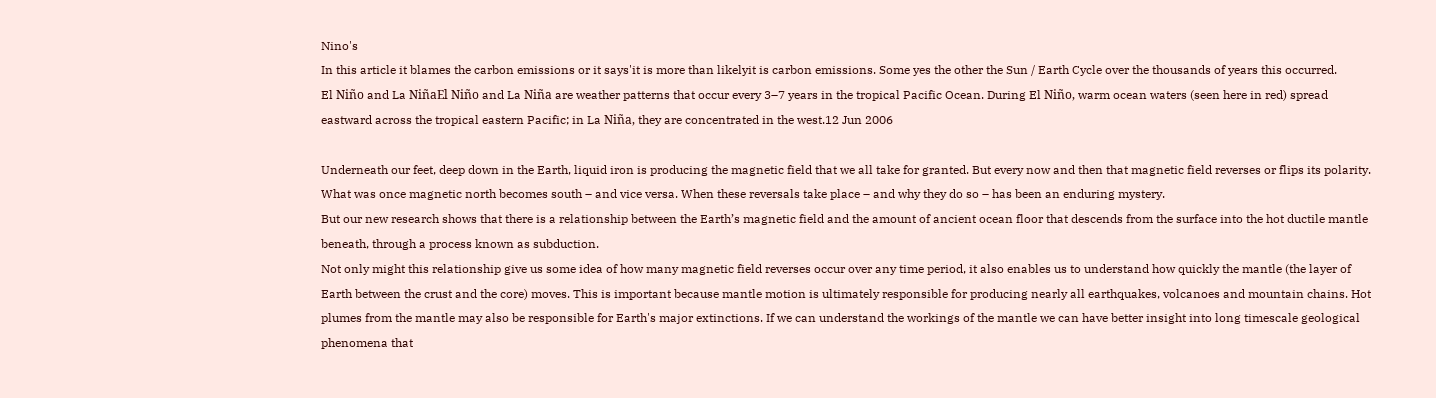Nino's
In this article it blames the carbon emissions or it says'it is more than likelyit is carbon emissions. Some yes the other the Sun / Earth Cycle over the thousands of years this occurred.
El Niño and La NiñaEl Niño and La Niña are weather patterns that occur every 3–7 years in the tropical Pacific Ocean. During El Niño, warm ocean waters (seen here in red) spread eastward across the tropical eastern Pacific; in La Niña, they are concentrated in the west.12 Jun 2006

Underneath our feet, deep down in the Earth, liquid iron is producing the magnetic field that we all take for granted. But every now and then that magnetic field reverses or flips its polarity. What was once magnetic north becomes south – and vice versa. When these reversals take place – and why they do so – has been an enduring mystery.
But our new research shows that there is a relationship between the Earth’s magnetic field and the amount of ancient ocean floor that descends from the surface into the hot ductile mantle beneath, through a process known as subduction.
Not only might this relationship give us some idea of how many magnetic field reverses occur over any time period, it also enables us to understand how quickly the mantle (the layer of Earth between the crust and the core) moves. This is important because mantle motion is ultimately responsible for producing nearly all earthquakes, volcanoes and mountain chains. Hot plumes from the mantle may also be responsible for Earth's major extinctions. If we can understand the workings of the mantle we can have better insight into long timescale geological phenomena that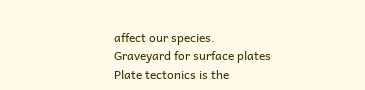affect our species.
Graveyard for surface plates
Plate tectonics is the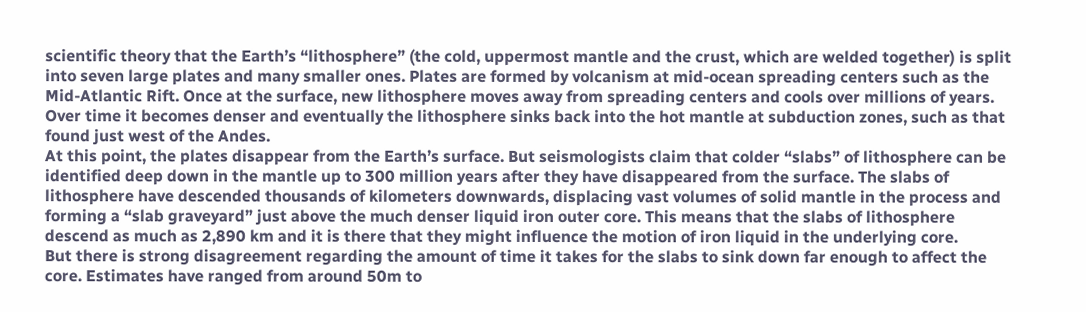scientific theory that the Earth’s “lithosphere” (the cold, uppermost mantle and the crust, which are welded together) is split into seven large plates and many smaller ones. Plates are formed by volcanism at mid-ocean spreading centers such as the Mid-Atlantic Rift. Once at the surface, new lithosphere moves away from spreading centers and cools over millions of years. Over time it becomes denser and eventually the lithosphere sinks back into the hot mantle at subduction zones, such as that found just west of the Andes.
At this point, the plates disappear from the Earth’s surface. But seismologists claim that colder “slabs” of lithosphere can be identified deep down in the mantle up to 300 million years after they have disappeared from the surface. The slabs of lithosphere have descended thousands of kilometers downwards, displacing vast volumes of solid mantle in the process and forming a “slab graveyard” just above the much denser liquid iron outer core. This means that the slabs of lithosphere descend as much as 2,890 km and it is there that they might influence the motion of iron liquid in the underlying core.
But there is strong disagreement regarding the amount of time it takes for the slabs to sink down far enough to affect the core. Estimates have ranged from around 50m to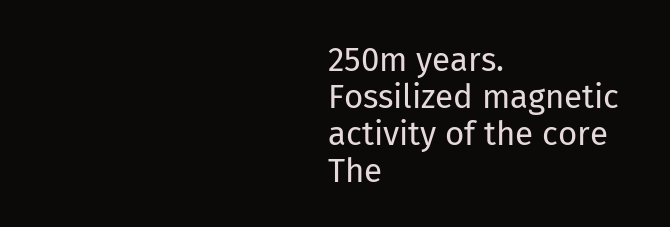250m years.
Fossilized magnetic activity of the core
The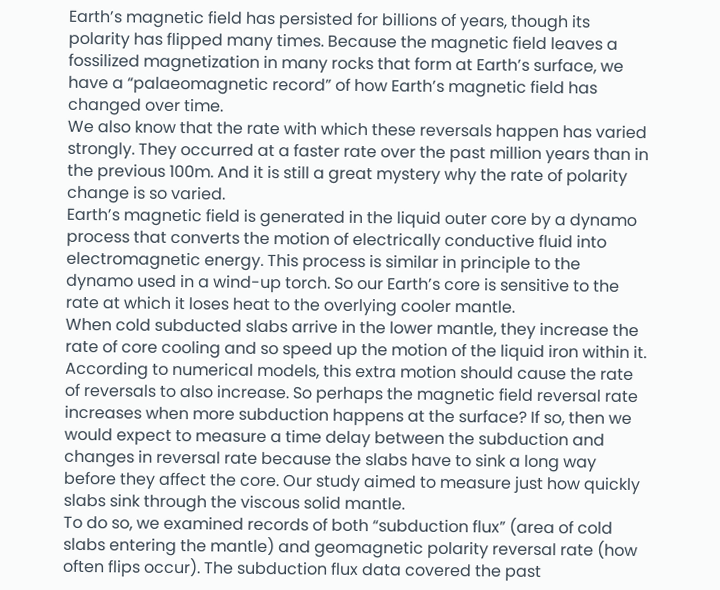Earth’s magnetic field has persisted for billions of years, though its polarity has flipped many times. Because the magnetic field leaves a fossilized magnetization in many rocks that form at Earth’s surface, we have a “palaeomagnetic record” of how Earth’s magnetic field has changed over time.
We also know that the rate with which these reversals happen has varied strongly. They occurred at a faster rate over the past million years than in the previous 100m. And it is still a great mystery why the rate of polarity change is so varied.
Earth’s magnetic field is generated in the liquid outer core by a dynamo process that converts the motion of electrically conductive fluid into electromagnetic energy. This process is similar in principle to the dynamo used in a wind-up torch. So our Earth’s core is sensitive to the rate at which it loses heat to the overlying cooler mantle.
When cold subducted slabs arrive in the lower mantle, they increase the rate of core cooling and so speed up the motion of the liquid iron within it. According to numerical models, this extra motion should cause the rate of reversals to also increase. So perhaps the magnetic field reversal rate increases when more subduction happens at the surface? If so, then we would expect to measure a time delay between the subduction and changes in reversal rate because the slabs have to sink a long way before they affect the core. Our study aimed to measure just how quickly slabs sink through the viscous solid mantle.
To do so, we examined records of both “subduction flux” (area of cold slabs entering the mantle) and geomagnetic polarity reversal rate (how often flips occur). The subduction flux data covered the past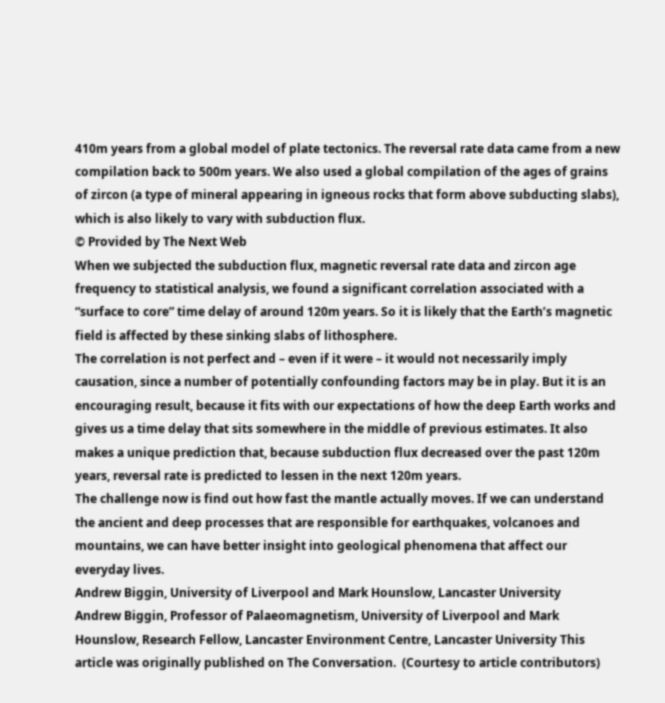410m years from a global model of plate tectonics. The reversal rate data came from a new compilation back to 500m years. We also used a global compilation of the ages of grains of zircon (a type of mineral appearing in igneous rocks that form above subducting slabs), which is also likely to vary with subduction flux.
© Provided by The Next Web
When we subjected the subduction flux, magnetic reversal rate data and zircon age frequency to statistical analysis, we found a significant correlation associated with a “surface to core” time delay of around 120m years. So it is likely that the Earth’s magnetic field is affected by these sinking slabs of lithosphere.
The correlation is not perfect and – even if it were – it would not necessarily imply causation, since a number of potentially confounding factors may be in play. But it is an encouraging result, because it fits with our expectations of how the deep Earth works and gives us a time delay that sits somewhere in the middle of previous estimates. It also makes a unique prediction that, because subduction flux decreased over the past 120m years, reversal rate is predicted to lessen in the next 120m years.
The challenge now is find out how fast the mantle actually moves. If we can understand the ancient and deep processes that are responsible for earthquakes, volcanoes and mountains, we can have better insight into geological phenomena that affect our everyday lives.
Andrew Biggin, University of Liverpool and Mark Hounslow, Lancaster University
Andrew Biggin, Professor of Palaeomagnetism, University of Liverpool and Mark Hounslow, Research Fellow, Lancaster Environment Centre, Lancaster University This article was originally published on The Conversation.  (Courtesy to article contributors)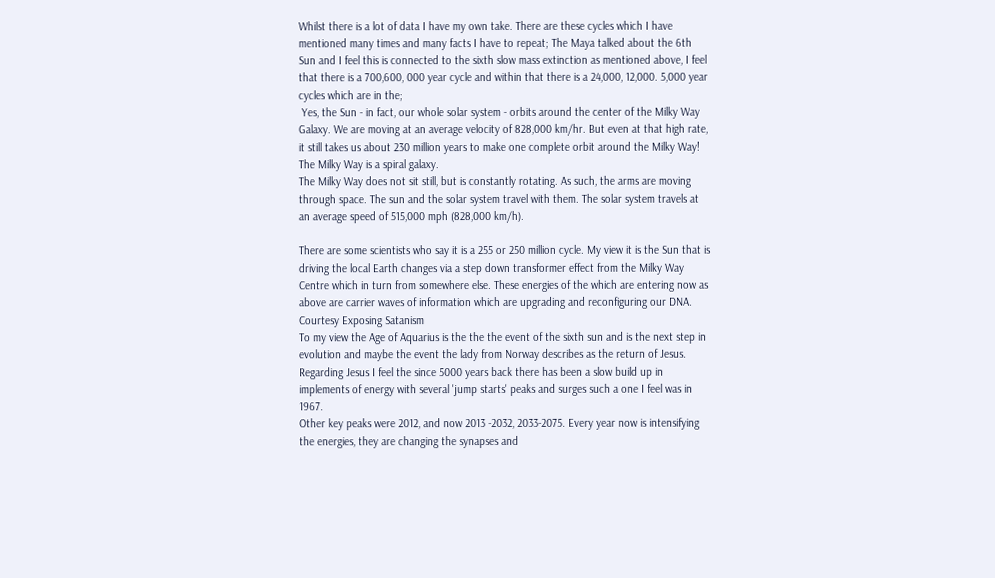Whilst there is a lot of data I have my own take. There are these cycles which I have mentioned many times and many facts I have to repeat; The Maya talked about the 6th Sun and I feel this is connected to the sixth slow mass extinction as mentioned above, I feel that there is a 700,600, 000 year cycle and within that there is a 24,000, 12,000. 5,000 year cycles which are in the;
 Yes, the Sun - in fact, our whole solar system - orbits around the center of the Milky Way Galaxy. We are moving at an average velocity of 828,000 km/hr. But even at that high rate, it still takes us about 230 million years to make one complete orbit around the Milky Way! The Milky Way is a spiral galaxy.
The Milky Way does not sit still, but is constantly rotating. As such, the arms are moving through space. The sun and the solar system travel with them. The solar system travels at an average speed of 515,000 mph (828,000 km/h).

There are some scientists who say it is a 255 or 250 million cycle. My view it is the Sun that is driving the local Earth changes via a step down transformer effect from the Milky Way Centre which in turn from somewhere else. These energies of the which are entering now as above are carrier waves of information which are upgrading and reconfiguring our DNA.
Courtesy Exposing Satanism
To my view the Age of Aquarius is the the the event of the sixth sun and is the next step in evolution and maybe the event the lady from Norway describes as the return of Jesus.  Regarding Jesus I feel the since 5000 years back there has been a slow build up in implements of energy with several 'jump starts' peaks and surges such a one I feel was in 1967.
Other key peaks were 2012, and now 2013 -2032, 2033-2075. Every year now is intensifying the energies, they are changing the synapses and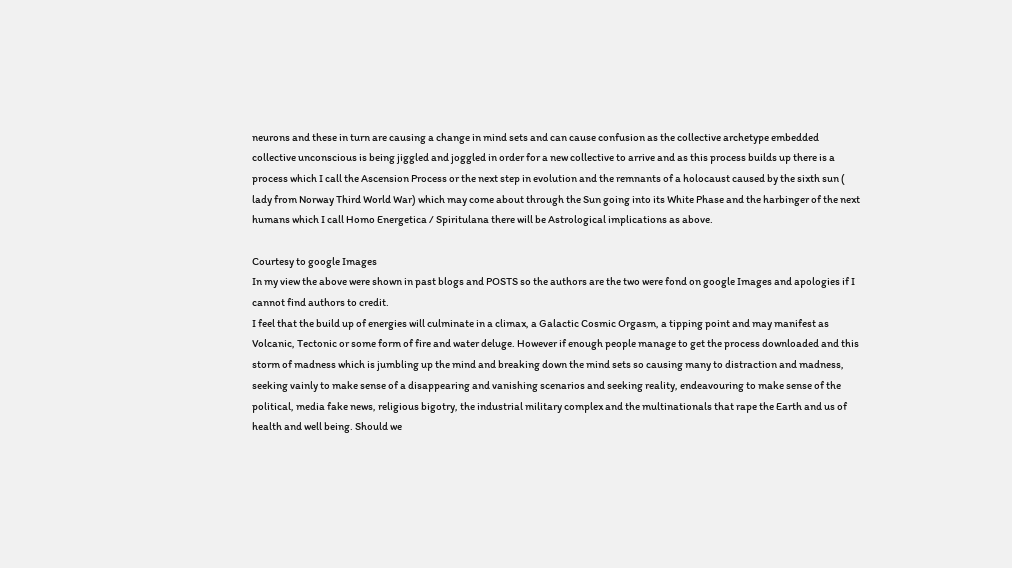neurons and these in turn are causing a change in mind sets and can cause confusion as the collective archetype embedded collective unconscious is being jiggled and joggled in order for a new collective to arrive and as this process builds up there is a process which I call the Ascension Process or the next step in evolution and the remnants of a holocaust caused by the sixth sun ( lady from Norway Third World War) which may come about through the Sun going into its White Phase and the harbinger of the next humans which I call Homo Energetica / Spiritulana there will be Astrological implications as above.

Courtesy to google Images
In my view the above were shown in past blogs and POSTS so the authors are the two were fond on google Images and apologies if I cannot find authors to credit.
I feel that the build up of energies will culminate in a climax, a Galactic Cosmic Orgasm, a tipping point and may manifest as Volcanic, Tectonic or some form of fire and water deluge. However if enough people manage to get the process downloaded and this storm of madness which is jumbling up the mind and breaking down the mind sets so causing many to distraction and madness, seeking vainly to make sense of a disappearing and vanishing scenarios and seeking reality, endeavouring to make sense of the political, media fake news, religious bigotry, the industrial military complex and the multinationals that rape the Earth and us of health and well being. Should we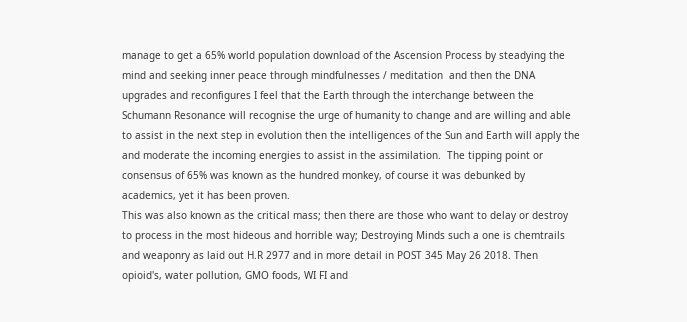manage to get a 65% world population download of the Ascension Process by steadying the mind and seeking inner peace through mindfulnesses / meditation  and then the DNA upgrades and reconfigures I feel that the Earth through the interchange between the Schumann Resonance will recognise the urge of humanity to change and are willing and able to assist in the next step in evolution then the intelligences of the Sun and Earth will apply the and moderate the incoming energies to assist in the assimilation.  The tipping point or consensus of 65% was known as the hundred monkey, of course it was debunked by academics, yet it has been proven.
This was also known as the critical mass; then there are those who want to delay or destroy to process in the most hideous and horrible way; Destroying Minds such a one is chemtrails and weaponry as laid out H.R 2977 and in more detail in POST 345 May 26 2018. Then opioid's, water pollution, GMO foods, WI FI and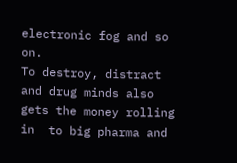electronic fog and so on.
To destroy, distract and drug minds also gets the money rolling in  to big pharma and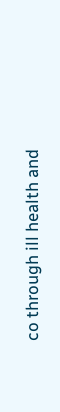co through ill health and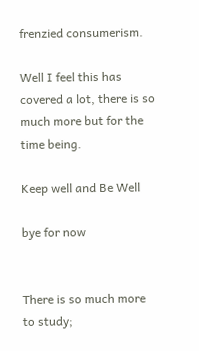frenzied consumerism.

Well I feel this has covered a lot, there is so much more but for the time being.

Keep well and Be Well

bye for now


There is so much more to study;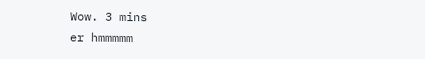Wow. 3 mins
er hmmmmm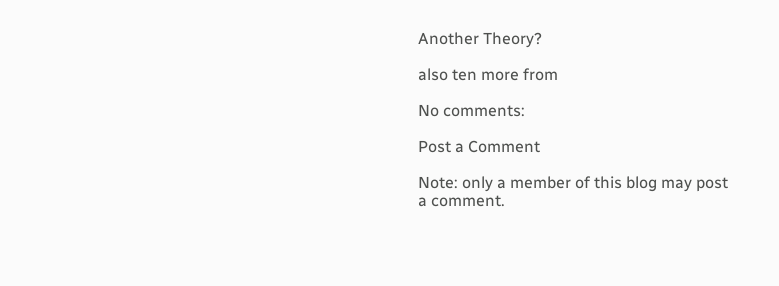Another Theory?

also ten more from

No comments:

Post a Comment

Note: only a member of this blog may post a comment.